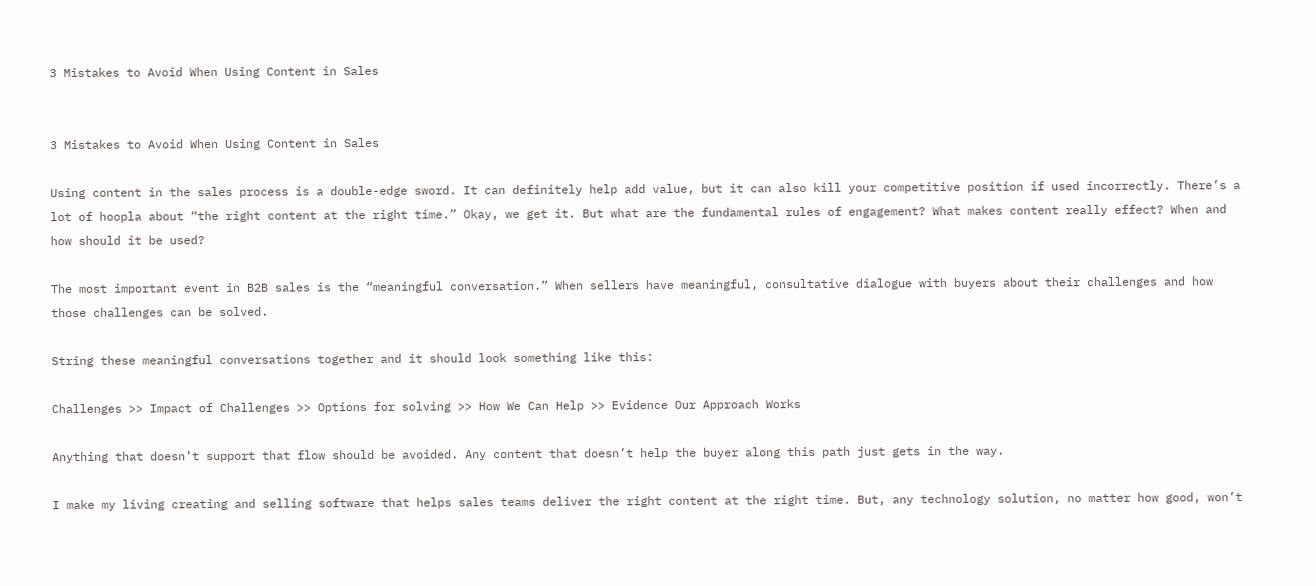3 Mistakes to Avoid When Using Content in Sales


3 Mistakes to Avoid When Using Content in Sales

Using content in the sales process is a double-edge sword. It can definitely help add value, but it can also kill your competitive position if used incorrectly. There’s a lot of hoopla about “the right content at the right time.” Okay, we get it. But what are the fundamental rules of engagement? What makes content really effect? When and how should it be used?

The most important event in B2B sales is the “meaningful conversation.” When sellers have meaningful, consultative dialogue with buyers about their challenges and how those challenges can be solved.

String these meaningful conversations together and it should look something like this:

Challenges >> Impact of Challenges >> Options for solving >> How We Can Help >> Evidence Our Approach Works

Anything that doesn’t support that flow should be avoided. Any content that doesn’t help the buyer along this path just gets in the way.

I make my living creating and selling software that helps sales teams deliver the right content at the right time. But, any technology solution, no matter how good, won’t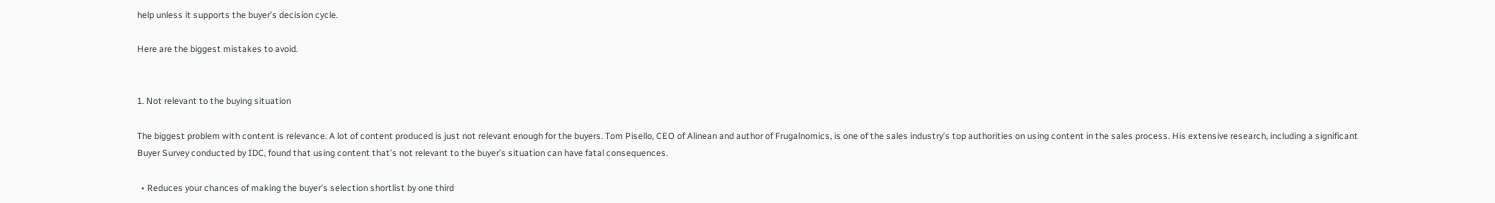help unless it supports the buyer’s decision cycle.

Here are the biggest mistakes to avoid.


1. Not relevant to the buying situation

The biggest problem with content is relevance. A lot of content produced is just not relevant enough for the buyers. Tom Pisello, CEO of Alinean and author of Frugalnomics, is one of the sales industry’s top authorities on using content in the sales process. His extensive research, including a significant Buyer Survey conducted by IDC, found that using content that’s not relevant to the buyer’s situation can have fatal consequences.

  • Reduces your chances of making the buyer’s selection shortlist by one third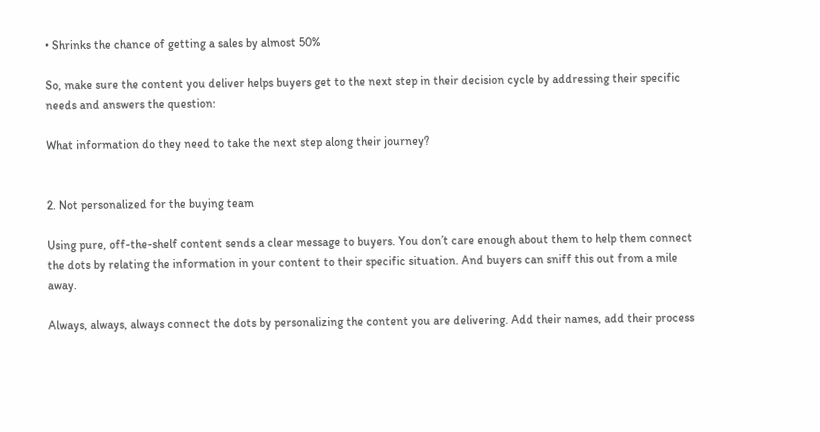• Shrinks the chance of getting a sales by almost 50%

So, make sure the content you deliver helps buyers get to the next step in their decision cycle by addressing their specific needs and answers the question:

What information do they need to take the next step along their journey?


2. Not personalized for the buying team

Using pure, off-the-shelf content sends a clear message to buyers. You don’t care enough about them to help them connect the dots by relating the information in your content to their specific situation. And buyers can sniff this out from a mile away.

Always, always, always connect the dots by personalizing the content you are delivering. Add their names, add their process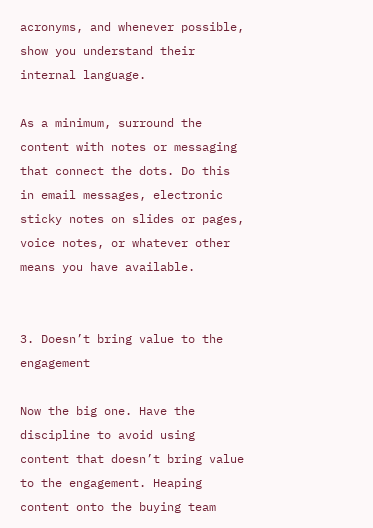acronyms, and whenever possible, show you understand their internal language.

As a minimum, surround the content with notes or messaging that connect the dots. Do this in email messages, electronic sticky notes on slides or pages, voice notes, or whatever other means you have available.


3. Doesn’t bring value to the engagement

Now the big one. Have the discipline to avoid using content that doesn’t bring value to the engagement. Heaping content onto the buying team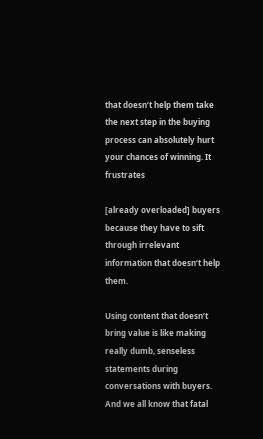that doesn’t help them take the next step in the buying process can absolutely hurt your chances of winning. It frustrates

[already overloaded] buyers because they have to sift through irrelevant information that doesn’t help them.

Using content that doesn’t bring value is like making really dumb, senseless statements during conversations with buyers. And we all know that fatal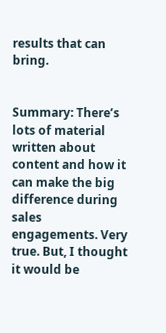results that can bring.


Summary: There’s lots of material written about content and how it can make the big difference during sales engagements. Very true. But, I thought it would be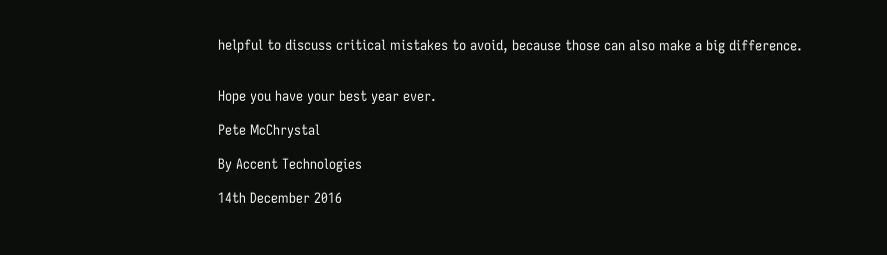helpful to discuss critical mistakes to avoid, because those can also make a big difference.


Hope you have your best year ever.

Pete McChrystal

By Accent Technologies

14th December 2016